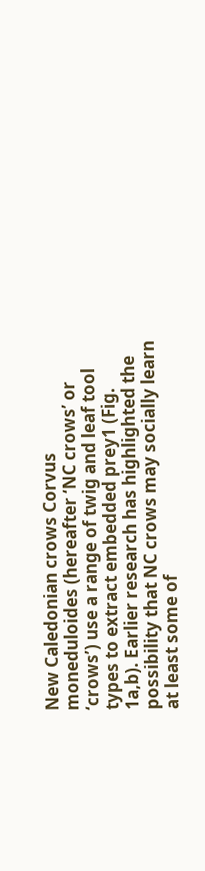New Caledonian crows Corvus moneduloides (hereafter ‘NC crows’ or ‘crows’) use a range of twig and leaf tool types to extract embedded prey1 (Fig. 1a,b). Earlier research has highlighted the possibility that NC crows may socially learn at least some of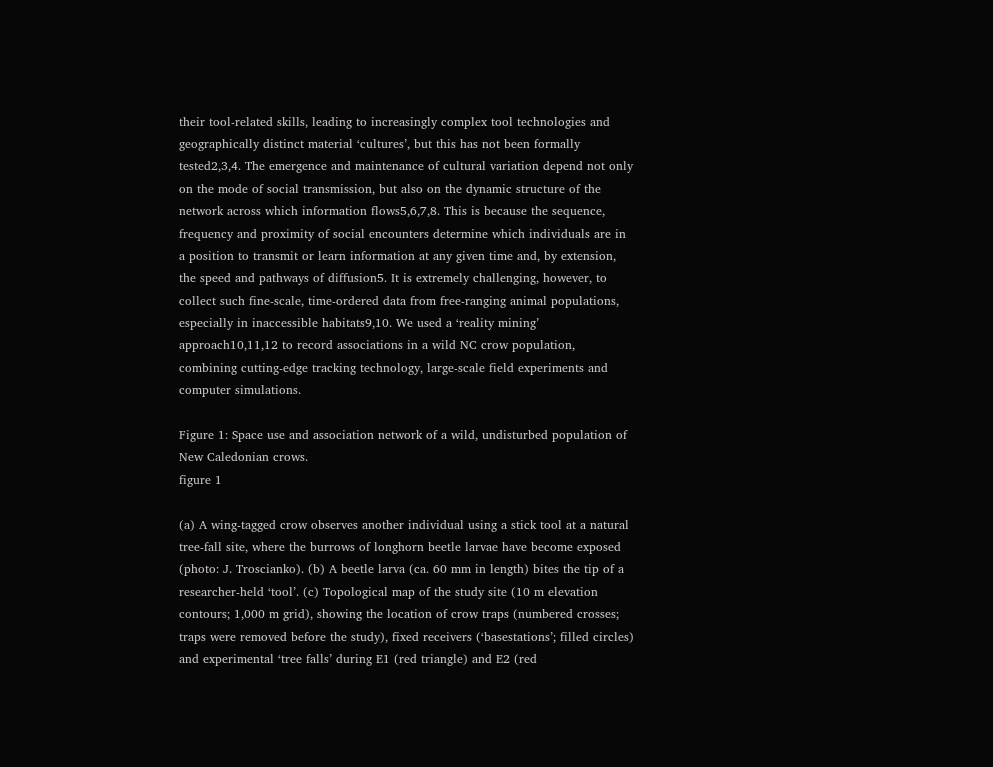their tool-related skills, leading to increasingly complex tool technologies and geographically distinct material ‘cultures’, but this has not been formally tested2,3,4. The emergence and maintenance of cultural variation depend not only on the mode of social transmission, but also on the dynamic structure of the network across which information flows5,6,7,8. This is because the sequence, frequency and proximity of social encounters determine which individuals are in a position to transmit or learn information at any given time and, by extension, the speed and pathways of diffusion5. It is extremely challenging, however, to collect such fine-scale, time-ordered data from free-ranging animal populations, especially in inaccessible habitats9,10. We used a ‘reality mining’ approach10,11,12 to record associations in a wild NC crow population, combining cutting-edge tracking technology, large-scale field experiments and computer simulations.

Figure 1: Space use and association network of a wild, undisturbed population of New Caledonian crows.
figure 1

(a) A wing-tagged crow observes another individual using a stick tool at a natural tree-fall site, where the burrows of longhorn beetle larvae have become exposed (photo: J. Troscianko). (b) A beetle larva (ca. 60 mm in length) bites the tip of a researcher-held ‘tool’. (c) Topological map of the study site (10 m elevation contours; 1,000 m grid), showing the location of crow traps (numbered crosses; traps were removed before the study), fixed receivers (‘basestations’; filled circles) and experimental ‘tree falls’ during E1 (red triangle) and E2 (red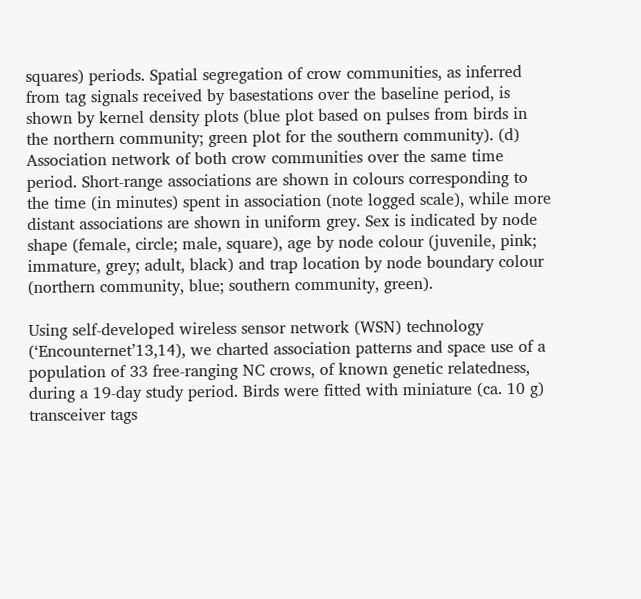squares) periods. Spatial segregation of crow communities, as inferred from tag signals received by basestations over the baseline period, is shown by kernel density plots (blue plot based on pulses from birds in the northern community; green plot for the southern community). (d) Association network of both crow communities over the same time period. Short-range associations are shown in colours corresponding to the time (in minutes) spent in association (note logged scale), while more distant associations are shown in uniform grey. Sex is indicated by node shape (female, circle; male, square), age by node colour (juvenile, pink; immature, grey; adult, black) and trap location by node boundary colour (northern community, blue; southern community, green).

Using self-developed wireless sensor network (WSN) technology (‘Encounternet’13,14), we charted association patterns and space use of a population of 33 free-ranging NC crows, of known genetic relatedness, during a 19-day study period. Birds were fitted with miniature (ca. 10 g) transceiver tags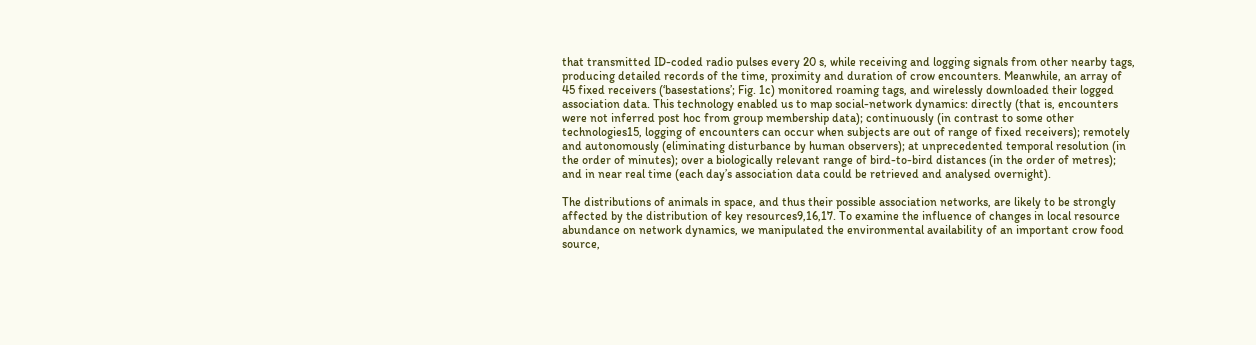that transmitted ID-coded radio pulses every 20 s, while receiving and logging signals from other nearby tags, producing detailed records of the time, proximity and duration of crow encounters. Meanwhile, an array of 45 fixed receivers (‘basestations’; Fig. 1c) monitored roaming tags, and wirelessly downloaded their logged association data. This technology enabled us to map social-network dynamics: directly (that is, encounters were not inferred post hoc from group membership data); continuously (in contrast to some other technologies15, logging of encounters can occur when subjects are out of range of fixed receivers); remotely and autonomously (eliminating disturbance by human observers); at unprecedented temporal resolution (in the order of minutes); over a biologically relevant range of bird-to-bird distances (in the order of metres); and in near real time (each day’s association data could be retrieved and analysed overnight).

The distributions of animals in space, and thus their possible association networks, are likely to be strongly affected by the distribution of key resources9,16,17. To examine the influence of changes in local resource abundance on network dynamics, we manipulated the environmental availability of an important crow food source,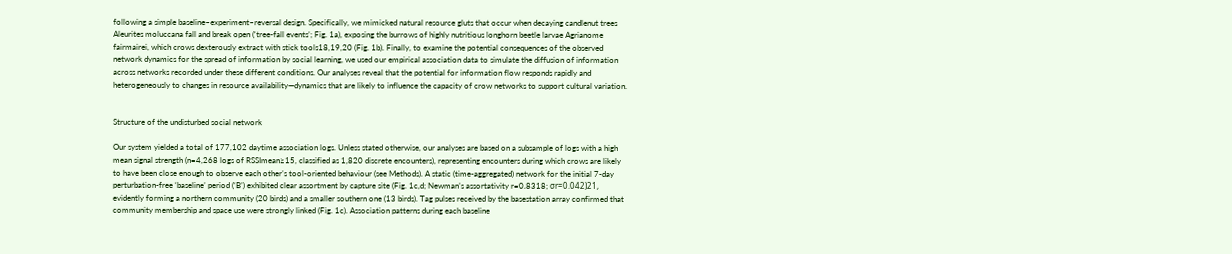following a simple baseline–experiment–reversal design. Specifically, we mimicked natural resource gluts that occur when decaying candlenut trees Aleurites moluccana fall and break open (‘tree-fall events’; Fig. 1a), exposing the burrows of highly nutritious longhorn beetle larvae Agrianome fairmairei, which crows dexterously extract with stick tools18,19,20 (Fig. 1b). Finally, to examine the potential consequences of the observed network dynamics for the spread of information by social learning, we used our empirical association data to simulate the diffusion of information across networks recorded under these different conditions. Our analyses reveal that the potential for information flow responds rapidly and heterogeneously to changes in resource availability—dynamics that are likely to influence the capacity of crow networks to support cultural variation.


Structure of the undisturbed social network

Our system yielded a total of 177,102 daytime association logs. Unless stated otherwise, our analyses are based on a subsample of logs with a high mean signal strength (n=4,268 logs of RSSImean≥15, classified as 1,820 discrete encounters), representing encounters during which crows are likely to have been close enough to observe each other’s tool-oriented behaviour (see Methods). A static (time-aggregated) network for the initial 7-day perturbation-free ‘baseline’ period (‘B’) exhibited clear assortment by capture site (Fig. 1c,d; Newman’s assortativity r=0.8318; σr=0.042)21, evidently forming a northern community (20 birds) and a smaller southern one (13 birds). Tag pulses received by the basestation array confirmed that community membership and space use were strongly linked (Fig. 1c). Association patterns during each baseline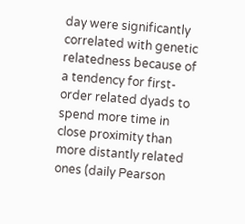day were significantly correlated with genetic relatedness because of a tendency for first-order related dyads to spend more time in close proximity than more distantly related ones (daily Pearson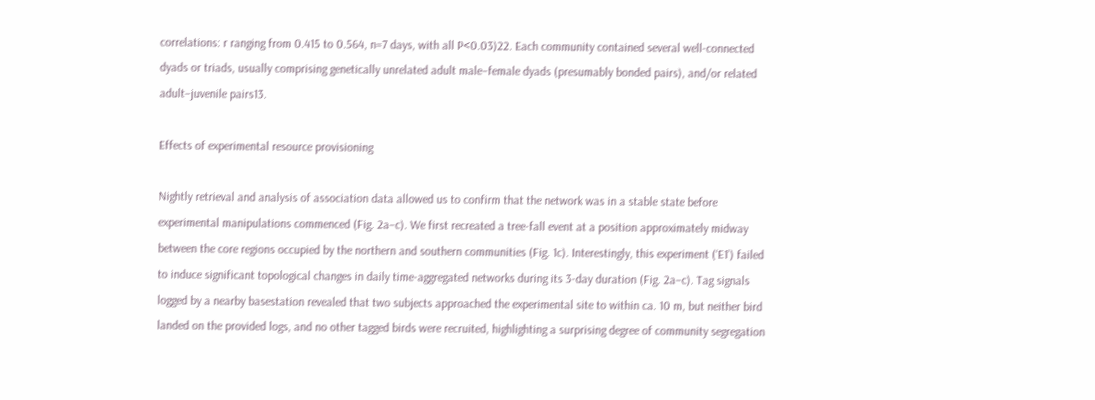correlations: r ranging from 0.415 to 0.564, n=7 days, with all P<0.03)22. Each community contained several well-connected dyads or triads, usually comprising genetically unrelated adult male–female dyads (presumably bonded pairs), and/or related adult–juvenile pairs13.

Effects of experimental resource provisioning

Nightly retrieval and analysis of association data allowed us to confirm that the network was in a stable state before experimental manipulations commenced (Fig. 2a–c). We first recreated a tree-fall event at a position approximately midway between the core regions occupied by the northern and southern communities (Fig. 1c). Interestingly, this experiment (‘E1’) failed to induce significant topological changes in daily time-aggregated networks during its 3-day duration (Fig. 2a–c). Tag signals logged by a nearby basestation revealed that two subjects approached the experimental site to within ca. 10 m, but neither bird landed on the provided logs, and no other tagged birds were recruited, highlighting a surprising degree of community segregation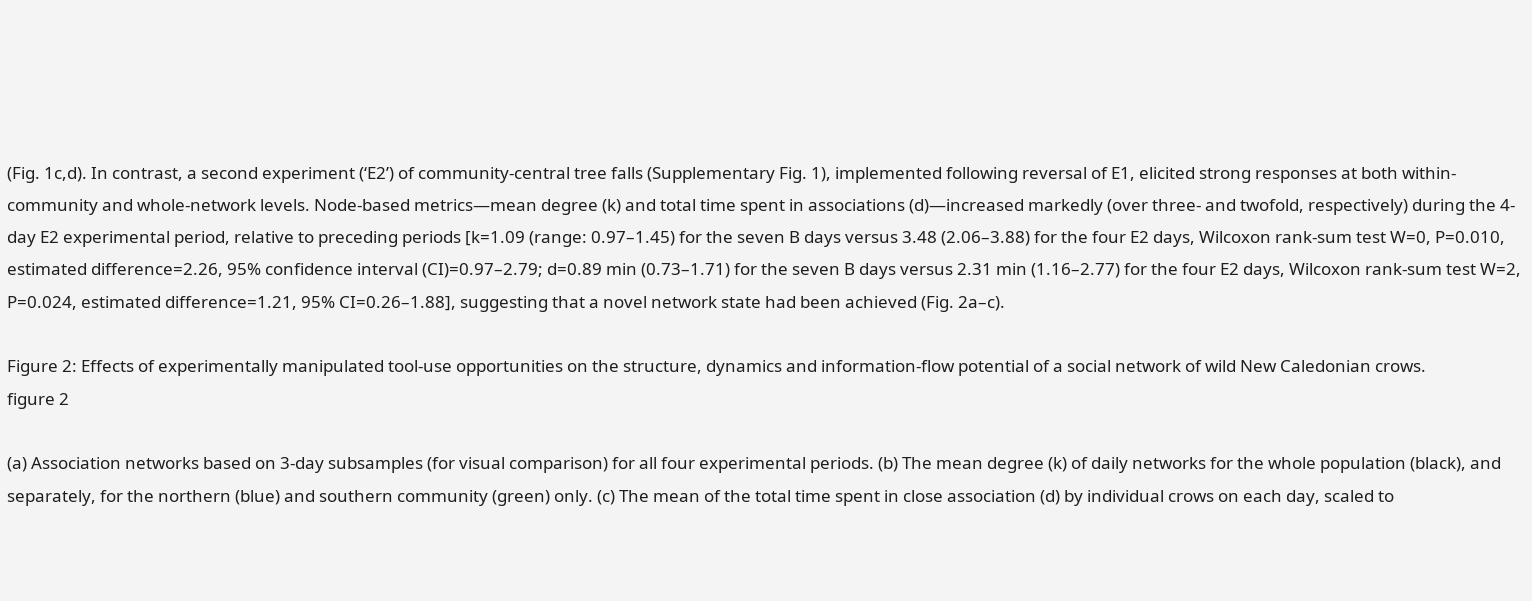(Fig. 1c,d). In contrast, a second experiment (‘E2’) of community-central tree falls (Supplementary Fig. 1), implemented following reversal of E1, elicited strong responses at both within-community and whole-network levels. Node-based metrics—mean degree (k) and total time spent in associations (d)—increased markedly (over three- and twofold, respectively) during the 4-day E2 experimental period, relative to preceding periods [k=1.09 (range: 0.97–1.45) for the seven B days versus 3.48 (2.06–3.88) for the four E2 days, Wilcoxon rank-sum test W=0, P=0.010, estimated difference=2.26, 95% confidence interval (CI)=0.97–2.79; d=0.89 min (0.73–1.71) for the seven B days versus 2.31 min (1.16–2.77) for the four E2 days, Wilcoxon rank-sum test W=2, P=0.024, estimated difference=1.21, 95% CI=0.26–1.88], suggesting that a novel network state had been achieved (Fig. 2a–c).

Figure 2: Effects of experimentally manipulated tool-use opportunities on the structure, dynamics and information-flow potential of a social network of wild New Caledonian crows.
figure 2

(a) Association networks based on 3-day subsamples (for visual comparison) for all four experimental periods. (b) The mean degree (k) of daily networks for the whole population (black), and separately, for the northern (blue) and southern community (green) only. (c) The mean of the total time spent in close association (d) by individual crows on each day, scaled to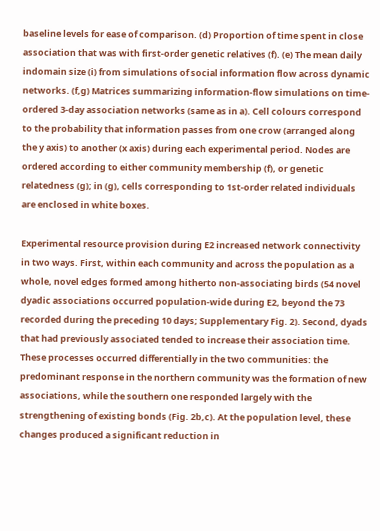baseline levels for ease of comparison. (d) Proportion of time spent in close association that was with first-order genetic relatives (f). (e) The mean daily indomain size (i) from simulations of social information flow across dynamic networks. (f,g) Matrices summarizing information-flow simulations on time-ordered 3-day association networks (same as in a). Cell colours correspond to the probability that information passes from one crow (arranged along the y axis) to another (x axis) during each experimental period. Nodes are ordered according to either community membership (f), or genetic relatedness (g); in (g), cells corresponding to 1st-order related individuals are enclosed in white boxes.

Experimental resource provision during E2 increased network connectivity in two ways. First, within each community and across the population as a whole, novel edges formed among hitherto non-associating birds (54 novel dyadic associations occurred population-wide during E2, beyond the 73 recorded during the preceding 10 days; Supplementary Fig. 2). Second, dyads that had previously associated tended to increase their association time. These processes occurred differentially in the two communities: the predominant response in the northern community was the formation of new associations, while the southern one responded largely with the strengthening of existing bonds (Fig. 2b,c). At the population level, these changes produced a significant reduction in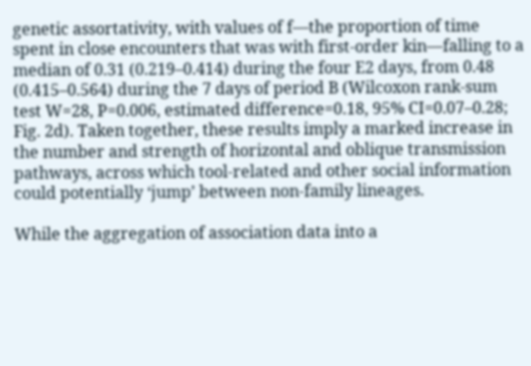genetic assortativity, with values of f—the proportion of time spent in close encounters that was with first-order kin—falling to a median of 0.31 (0.219–0.414) during the four E2 days, from 0.48 (0.415–0.564) during the 7 days of period B (Wilcoxon rank-sum test W=28, P=0.006, estimated difference=0.18, 95% CI=0.07–0.28; Fig. 2d). Taken together, these results imply a marked increase in the number and strength of horizontal and oblique transmission pathways, across which tool-related and other social information could potentially ‘jump’ between non-family lineages.

While the aggregation of association data into a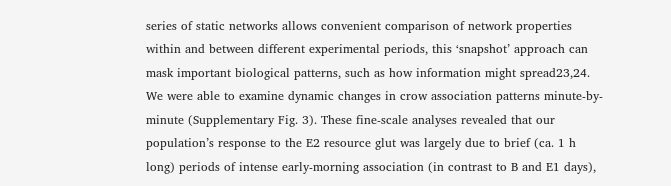series of static networks allows convenient comparison of network properties within and between different experimental periods, this ‘snapshot’ approach can mask important biological patterns, such as how information might spread23,24. We were able to examine dynamic changes in crow association patterns minute-by-minute (Supplementary Fig. 3). These fine-scale analyses revealed that our population’s response to the E2 resource glut was largely due to brief (ca. 1 h long) periods of intense early-morning association (in contrast to B and E1 days),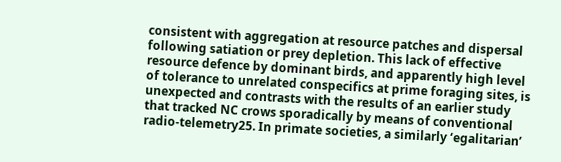consistent with aggregation at resource patches and dispersal following satiation or prey depletion. This lack of effective resource defence by dominant birds, and apparently high level of tolerance to unrelated conspecifics at prime foraging sites, is unexpected and contrasts with the results of an earlier study that tracked NC crows sporadically by means of conventional radio-telemetry25. In primate societies, a similarly ‘egalitarian’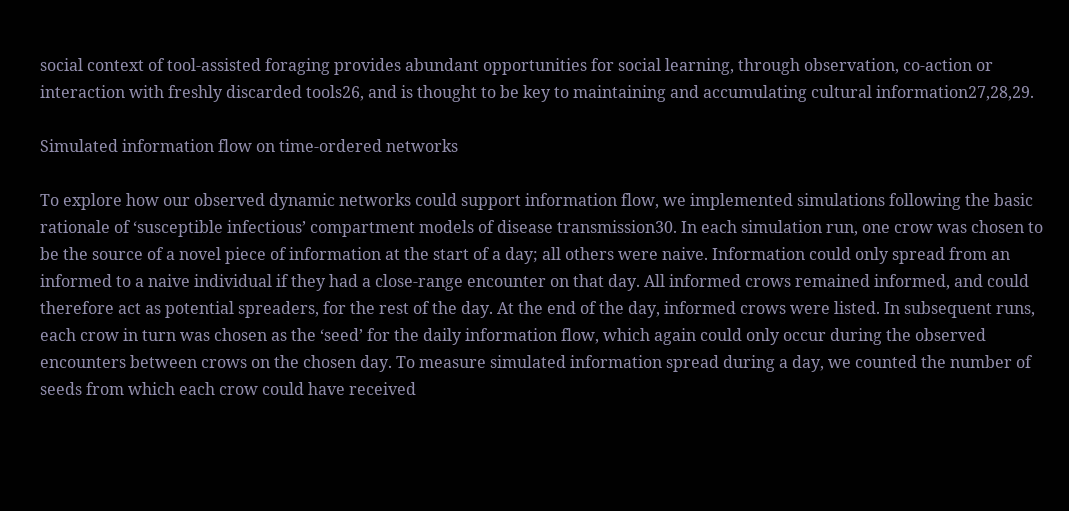social context of tool-assisted foraging provides abundant opportunities for social learning, through observation, co-action or interaction with freshly discarded tools26, and is thought to be key to maintaining and accumulating cultural information27,28,29.

Simulated information flow on time-ordered networks

To explore how our observed dynamic networks could support information flow, we implemented simulations following the basic rationale of ‘susceptible infectious’ compartment models of disease transmission30. In each simulation run, one crow was chosen to be the source of a novel piece of information at the start of a day; all others were naive. Information could only spread from an informed to a naive individual if they had a close-range encounter on that day. All informed crows remained informed, and could therefore act as potential spreaders, for the rest of the day. At the end of the day, informed crows were listed. In subsequent runs, each crow in turn was chosen as the ‘seed’ for the daily information flow, which again could only occur during the observed encounters between crows on the chosen day. To measure simulated information spread during a day, we counted the number of seeds from which each crow could have received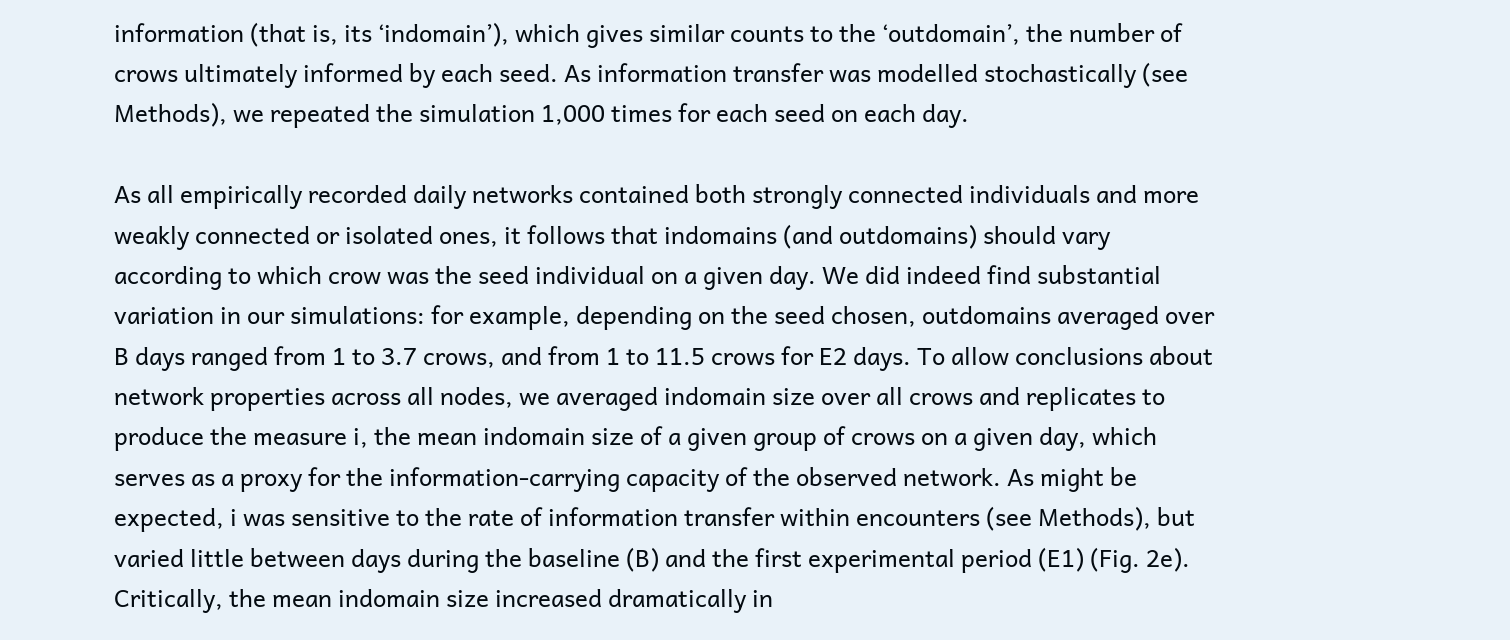information (that is, its ‘indomain’), which gives similar counts to the ‘outdomain’, the number of crows ultimately informed by each seed. As information transfer was modelled stochastically (see Methods), we repeated the simulation 1,000 times for each seed on each day.

As all empirically recorded daily networks contained both strongly connected individuals and more weakly connected or isolated ones, it follows that indomains (and outdomains) should vary according to which crow was the seed individual on a given day. We did indeed find substantial variation in our simulations: for example, depending on the seed chosen, outdomains averaged over B days ranged from 1 to 3.7 crows, and from 1 to 11.5 crows for E2 days. To allow conclusions about network properties across all nodes, we averaged indomain size over all crows and replicates to produce the measure i, the mean indomain size of a given group of crows on a given day, which serves as a proxy for the information-carrying capacity of the observed network. As might be expected, i was sensitive to the rate of information transfer within encounters (see Methods), but varied little between days during the baseline (B) and the first experimental period (E1) (Fig. 2e). Critically, the mean indomain size increased dramatically in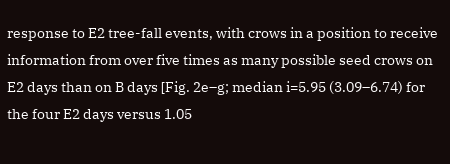response to E2 tree-fall events, with crows in a position to receive information from over five times as many possible seed crows on E2 days than on B days [Fig. 2e–g; median i=5.95 (3.09–6.74) for the four E2 days versus 1.05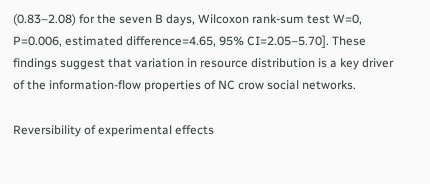(0.83–2.08) for the seven B days, Wilcoxon rank-sum test W=0, P=0.006, estimated difference=4.65, 95% CI=2.05–5.70]. These findings suggest that variation in resource distribution is a key driver of the information-flow properties of NC crow social networks.

Reversibility of experimental effects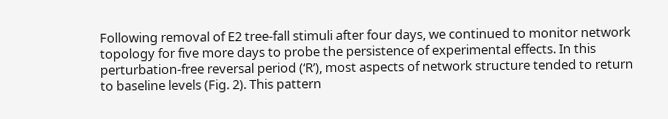Following removal of E2 tree-fall stimuli after four days, we continued to monitor network topology for five more days to probe the persistence of experimental effects. In this perturbation-free reversal period (‘R’), most aspects of network structure tended to return to baseline levels (Fig. 2). This pattern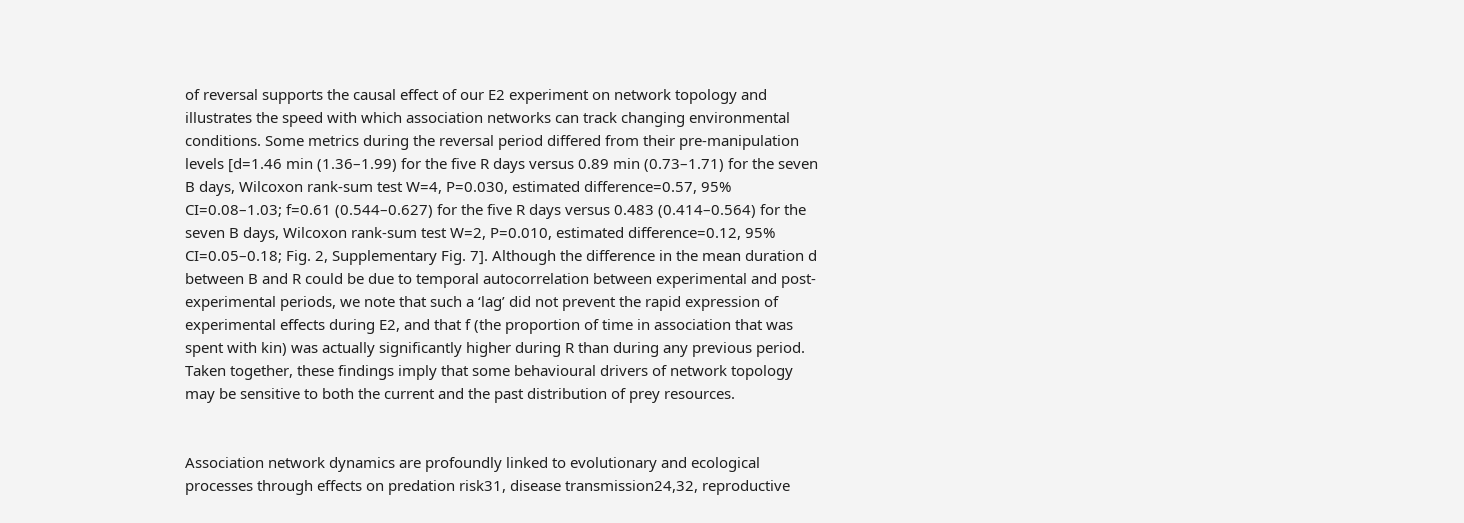of reversal supports the causal effect of our E2 experiment on network topology and illustrates the speed with which association networks can track changing environmental conditions. Some metrics during the reversal period differed from their pre-manipulation levels [d=1.46 min (1.36–1.99) for the five R days versus 0.89 min (0.73–1.71) for the seven B days, Wilcoxon rank-sum test W=4, P=0.030, estimated difference=0.57, 95% CI=0.08–1.03; f=0.61 (0.544–0.627) for the five R days versus 0.483 (0.414–0.564) for the seven B days, Wilcoxon rank-sum test W=2, P=0.010, estimated difference=0.12, 95% CI=0.05–0.18; Fig. 2, Supplementary Fig. 7]. Although the difference in the mean duration d between B and R could be due to temporal autocorrelation between experimental and post-experimental periods, we note that such a ‘lag’ did not prevent the rapid expression of experimental effects during E2, and that f (the proportion of time in association that was spent with kin) was actually significantly higher during R than during any previous period. Taken together, these findings imply that some behavioural drivers of network topology may be sensitive to both the current and the past distribution of prey resources.


Association network dynamics are profoundly linked to evolutionary and ecological processes through effects on predation risk31, disease transmission24,32, reproductive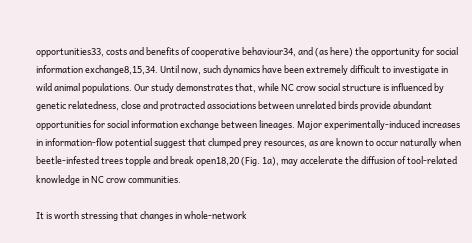opportunities33, costs and benefits of cooperative behaviour34, and (as here) the opportunity for social information exchange8,15,34. Until now, such dynamics have been extremely difficult to investigate in wild animal populations. Our study demonstrates that, while NC crow social structure is influenced by genetic relatedness, close and protracted associations between unrelated birds provide abundant opportunities for social information exchange between lineages. Major experimentally-induced increases in information-flow potential suggest that clumped prey resources, as are known to occur naturally when beetle-infested trees topple and break open18,20 (Fig. 1a), may accelerate the diffusion of tool-related knowledge in NC crow communities.

It is worth stressing that changes in whole-network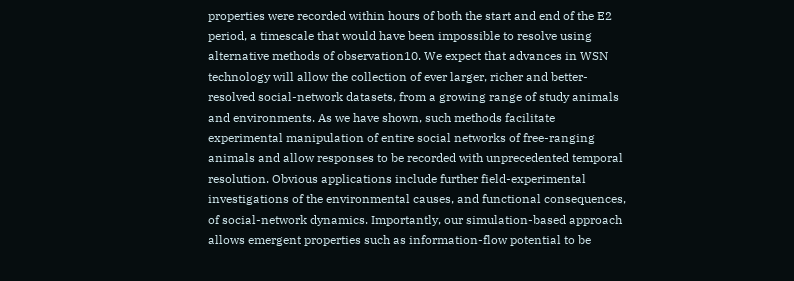properties were recorded within hours of both the start and end of the E2 period, a timescale that would have been impossible to resolve using alternative methods of observation10. We expect that advances in WSN technology will allow the collection of ever larger, richer and better-resolved social-network datasets, from a growing range of study animals and environments. As we have shown, such methods facilitate experimental manipulation of entire social networks of free-ranging animals and allow responses to be recorded with unprecedented temporal resolution. Obvious applications include further field-experimental investigations of the environmental causes, and functional consequences, of social-network dynamics. Importantly, our simulation-based approach allows emergent properties such as information-flow potential to be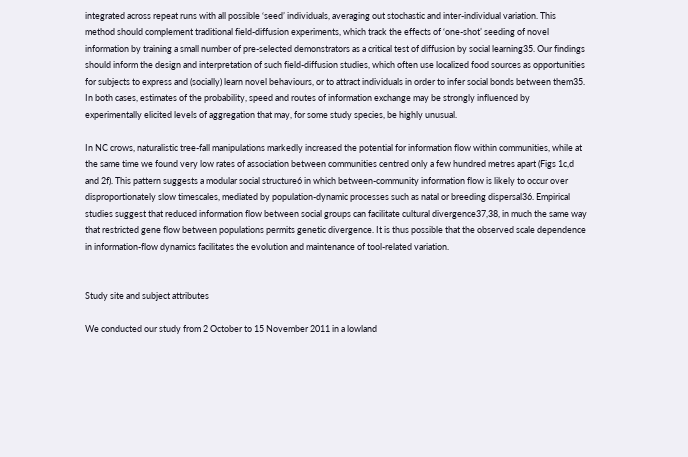integrated across repeat runs with all possible ‘seed’ individuals, averaging out stochastic and inter-individual variation. This method should complement traditional field-diffusion experiments, which track the effects of ‘one-shot’ seeding of novel information by training a small number of pre-selected demonstrators as a critical test of diffusion by social learning35. Our findings should inform the design and interpretation of such field-diffusion studies, which often use localized food sources as opportunities for subjects to express and (socially) learn novel behaviours, or to attract individuals in order to infer social bonds between them35. In both cases, estimates of the probability, speed and routes of information exchange may be strongly influenced by experimentally elicited levels of aggregation that may, for some study species, be highly unusual.

In NC crows, naturalistic tree-fall manipulations markedly increased the potential for information flow within communities, while at the same time we found very low rates of association between communities centred only a few hundred metres apart (Figs 1c,d and 2f). This pattern suggests a modular social structure6 in which between-community information flow is likely to occur over disproportionately slow timescales, mediated by population-dynamic processes such as natal or breeding dispersal36. Empirical studies suggest that reduced information flow between social groups can facilitate cultural divergence37,38, in much the same way that restricted gene flow between populations permits genetic divergence. It is thus possible that the observed scale dependence in information-flow dynamics facilitates the evolution and maintenance of tool-related variation.


Study site and subject attributes

We conducted our study from 2 October to 15 November 2011 in a lowland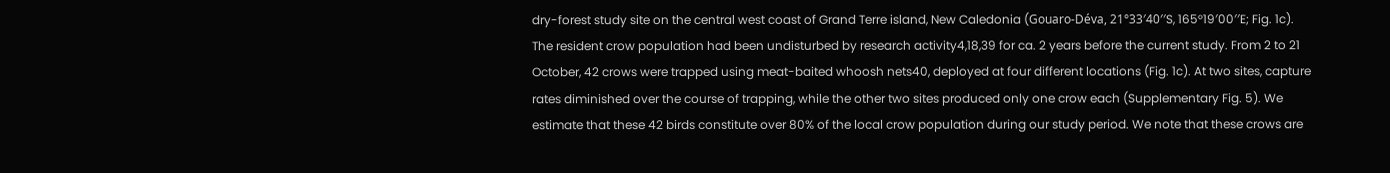dry-forest study site on the central west coast of Grand Terre island, New Caledonia (Gouaro-Déva, 21°33′40′′S, 165°19′00′′E; Fig. 1c). The resident crow population had been undisturbed by research activity4,18,39 for ca. 2 years before the current study. From 2 to 21 October, 42 crows were trapped using meat-baited whoosh nets40, deployed at four different locations (Fig. 1c). At two sites, capture rates diminished over the course of trapping, while the other two sites produced only one crow each (Supplementary Fig. 5). We estimate that these 42 birds constitute over 80% of the local crow population during our study period. We note that these crows are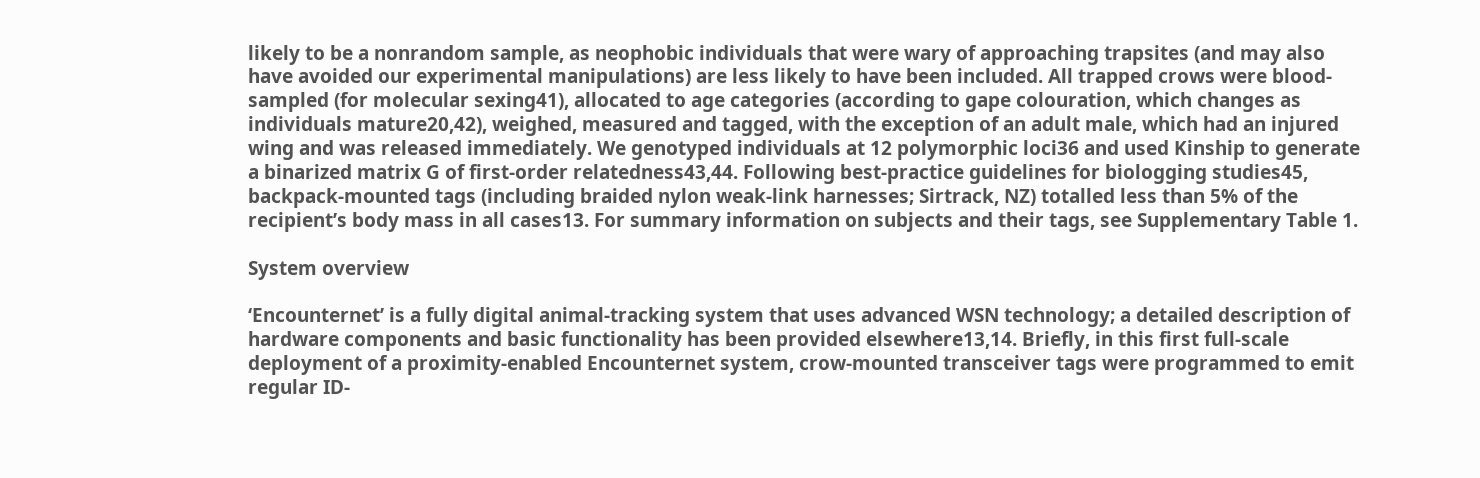likely to be a nonrandom sample, as neophobic individuals that were wary of approaching trapsites (and may also have avoided our experimental manipulations) are less likely to have been included. All trapped crows were blood-sampled (for molecular sexing41), allocated to age categories (according to gape colouration, which changes as individuals mature20,42), weighed, measured and tagged, with the exception of an adult male, which had an injured wing and was released immediately. We genotyped individuals at 12 polymorphic loci36 and used Kinship to generate a binarized matrix G of first-order relatedness43,44. Following best-practice guidelines for biologging studies45, backpack-mounted tags (including braided nylon weak-link harnesses; Sirtrack, NZ) totalled less than 5% of the recipient’s body mass in all cases13. For summary information on subjects and their tags, see Supplementary Table 1.

System overview

‘Encounternet’ is a fully digital animal-tracking system that uses advanced WSN technology; a detailed description of hardware components and basic functionality has been provided elsewhere13,14. Briefly, in this first full-scale deployment of a proximity-enabled Encounternet system, crow-mounted transceiver tags were programmed to emit regular ID-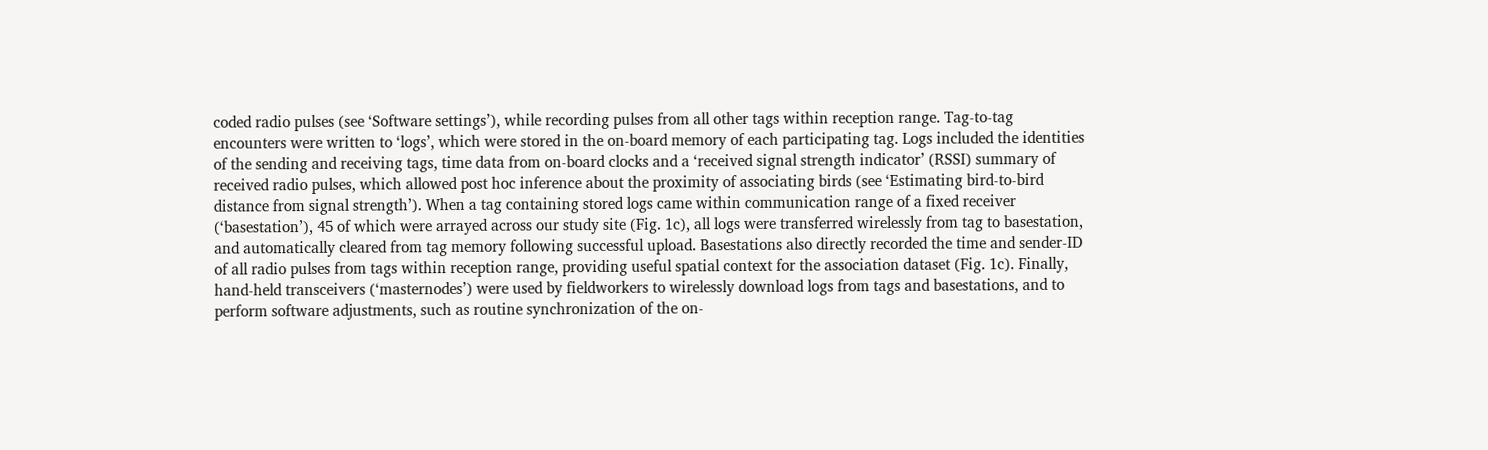coded radio pulses (see ‘Software settings’), while recording pulses from all other tags within reception range. Tag-to-tag encounters were written to ‘logs’, which were stored in the on-board memory of each participating tag. Logs included the identities of the sending and receiving tags, time data from on-board clocks and a ‘received signal strength indicator’ (RSSI) summary of received radio pulses, which allowed post hoc inference about the proximity of associating birds (see ‘Estimating bird-to-bird distance from signal strength’). When a tag containing stored logs came within communication range of a fixed receiver (‘basestation’), 45 of which were arrayed across our study site (Fig. 1c), all logs were transferred wirelessly from tag to basestation, and automatically cleared from tag memory following successful upload. Basestations also directly recorded the time and sender-ID of all radio pulses from tags within reception range, providing useful spatial context for the association dataset (Fig. 1c). Finally, hand-held transceivers (‘masternodes’) were used by fieldworkers to wirelessly download logs from tags and basestations, and to perform software adjustments, such as routine synchronization of the on-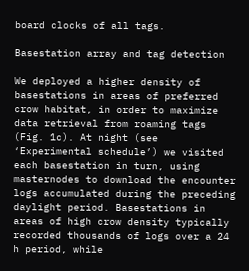board clocks of all tags.

Basestation array and tag detection

We deployed a higher density of basestations in areas of preferred crow habitat, in order to maximize data retrieval from roaming tags (Fig. 1c). At night (see ‘Experimental schedule’) we visited each basestation in turn, using masternodes to download the encounter logs accumulated during the preceding daylight period. Basestations in areas of high crow density typically recorded thousands of logs over a 24 h period, while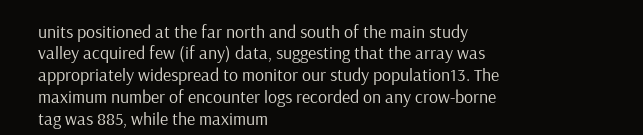units positioned at the far north and south of the main study valley acquired few (if any) data, suggesting that the array was appropriately widespread to monitor our study population13. The maximum number of encounter logs recorded on any crow-borne tag was 885, while the maximum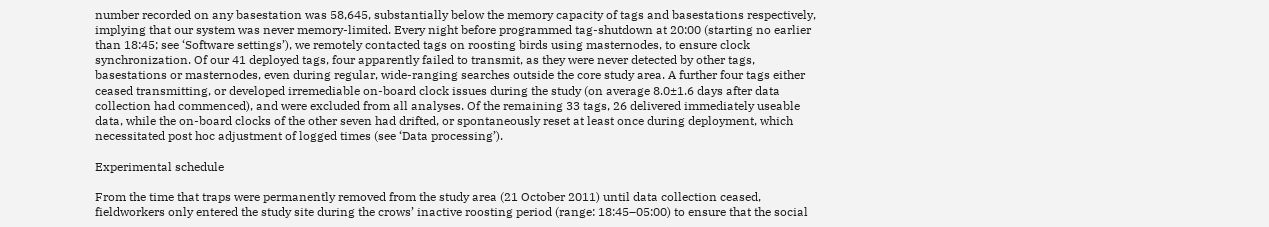number recorded on any basestation was 58,645, substantially below the memory capacity of tags and basestations respectively, implying that our system was never memory-limited. Every night before programmed tag-shutdown at 20:00 (starting no earlier than 18:45; see ‘Software settings’), we remotely contacted tags on roosting birds using masternodes, to ensure clock synchronization. Of our 41 deployed tags, four apparently failed to transmit, as they were never detected by other tags, basestations or masternodes, even during regular, wide-ranging searches outside the core study area. A further four tags either ceased transmitting, or developed irremediable on-board clock issues during the study (on average 8.0±1.6 days after data collection had commenced), and were excluded from all analyses. Of the remaining 33 tags, 26 delivered immediately useable data, while the on-board clocks of the other seven had drifted, or spontaneously reset at least once during deployment, which necessitated post hoc adjustment of logged times (see ‘Data processing’).

Experimental schedule

From the time that traps were permanently removed from the study area (21 October 2011) until data collection ceased, fieldworkers only entered the study site during the crows’ inactive roosting period (range: 18:45–05:00) to ensure that the social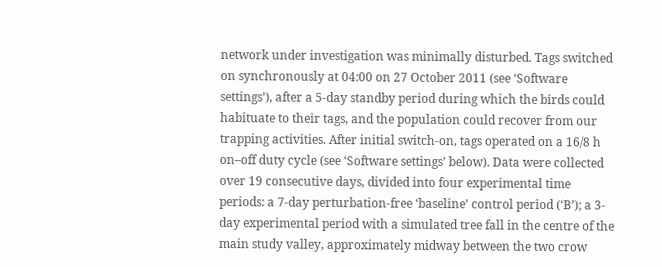network under investigation was minimally disturbed. Tags switched on synchronously at 04:00 on 27 October 2011 (see ‘Software settings’), after a 5-day standby period during which the birds could habituate to their tags, and the population could recover from our trapping activities. After initial switch-on, tags operated on a 16/8 h on–off duty cycle (see ‘Software settings’ below). Data were collected over 19 consecutive days, divided into four experimental time periods: a 7-day perturbation-free ‘baseline’ control period (‘B’); a 3-day experimental period with a simulated tree fall in the centre of the main study valley, approximately midway between the two crow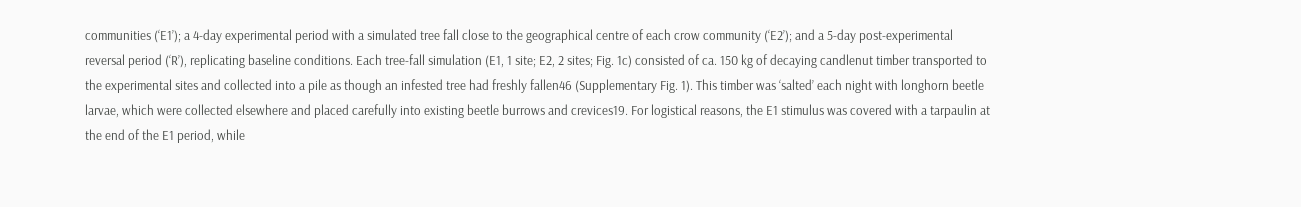communities (‘E1’); a 4-day experimental period with a simulated tree fall close to the geographical centre of each crow community (‘E2’); and a 5-day post-experimental reversal period (‘R’), replicating baseline conditions. Each tree-fall simulation (E1, 1 site; E2, 2 sites; Fig. 1c) consisted of ca. 150 kg of decaying candlenut timber transported to the experimental sites and collected into a pile as though an infested tree had freshly fallen46 (Supplementary Fig. 1). This timber was ‘salted’ each night with longhorn beetle larvae, which were collected elsewhere and placed carefully into existing beetle burrows and crevices19. For logistical reasons, the E1 stimulus was covered with a tarpaulin at the end of the E1 period, while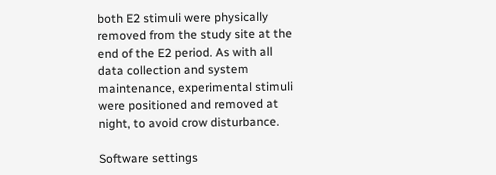both E2 stimuli were physically removed from the study site at the end of the E2 period. As with all data collection and system maintenance, experimental stimuli were positioned and removed at night, to avoid crow disturbance.

Software settings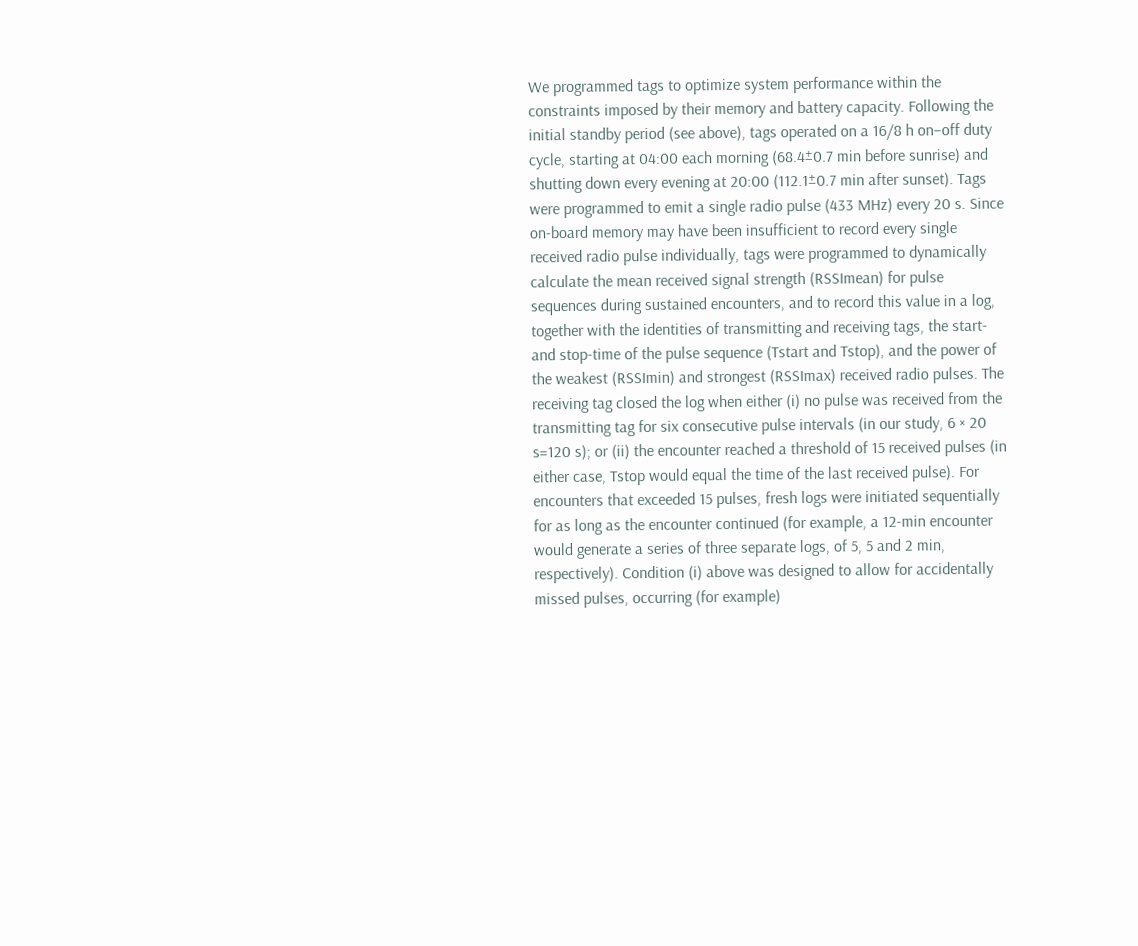We programmed tags to optimize system performance within the constraints imposed by their memory and battery capacity. Following the initial standby period (see above), tags operated on a 16/8 h on–off duty cycle, starting at 04:00 each morning (68.4±0.7 min before sunrise) and shutting down every evening at 20:00 (112.1±0.7 min after sunset). Tags were programmed to emit a single radio pulse (433 MHz) every 20 s. Since on-board memory may have been insufficient to record every single received radio pulse individually, tags were programmed to dynamically calculate the mean received signal strength (RSSImean) for pulse sequences during sustained encounters, and to record this value in a log, together with the identities of transmitting and receiving tags, the start- and stop-time of the pulse sequence (Tstart and Tstop), and the power of the weakest (RSSImin) and strongest (RSSImax) received radio pulses. The receiving tag closed the log when either (i) no pulse was received from the transmitting tag for six consecutive pulse intervals (in our study, 6 × 20 s=120 s); or (ii) the encounter reached a threshold of 15 received pulses (in either case, Tstop would equal the time of the last received pulse). For encounters that exceeded 15 pulses, fresh logs were initiated sequentially for as long as the encounter continued (for example, a 12-min encounter would generate a series of three separate logs, of 5, 5 and 2 min, respectively). Condition (i) above was designed to allow for accidentally missed pulses, occurring (for example)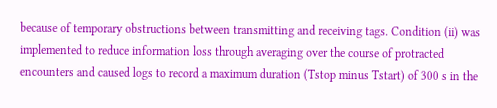because of temporary obstructions between transmitting and receiving tags. Condition (ii) was implemented to reduce information loss through averaging over the course of protracted encounters and caused logs to record a maximum duration (Tstop minus Tstart) of 300 s in the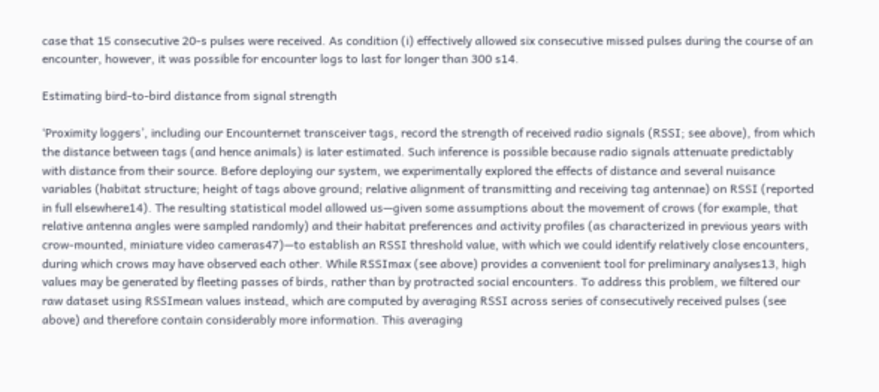case that 15 consecutive 20-s pulses were received. As condition (i) effectively allowed six consecutive missed pulses during the course of an encounter, however, it was possible for encounter logs to last for longer than 300 s14.

Estimating bird-to-bird distance from signal strength

‘Proximity loggers’, including our Encounternet transceiver tags, record the strength of received radio signals (RSSI; see above), from which the distance between tags (and hence animals) is later estimated. Such inference is possible because radio signals attenuate predictably with distance from their source. Before deploying our system, we experimentally explored the effects of distance and several nuisance variables (habitat structure; height of tags above ground; relative alignment of transmitting and receiving tag antennae) on RSSI (reported in full elsewhere14). The resulting statistical model allowed us—given some assumptions about the movement of crows (for example, that relative antenna angles were sampled randomly) and their habitat preferences and activity profiles (as characterized in previous years with crow-mounted, miniature video cameras47)—to establish an RSSI threshold value, with which we could identify relatively close encounters, during which crows may have observed each other. While RSSImax (see above) provides a convenient tool for preliminary analyses13, high values may be generated by fleeting passes of birds, rather than by protracted social encounters. To address this problem, we filtered our raw dataset using RSSImean values instead, which are computed by averaging RSSI across series of consecutively received pulses (see above) and therefore contain considerably more information. This averaging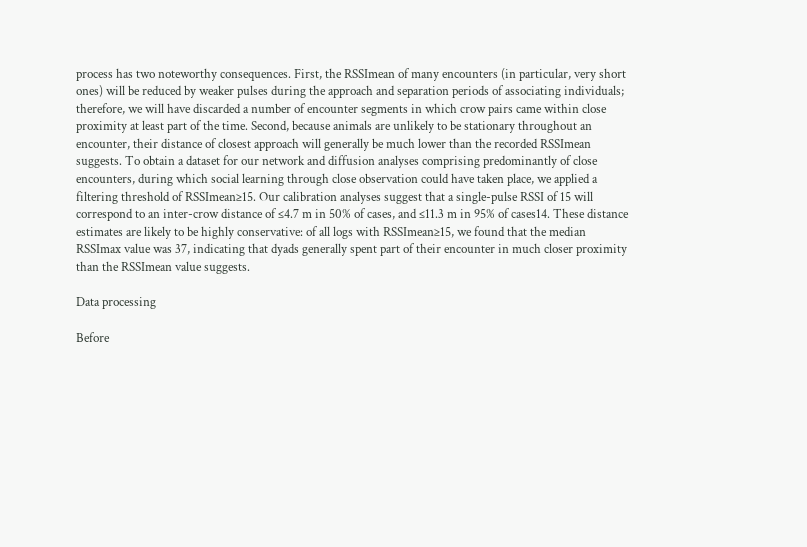process has two noteworthy consequences. First, the RSSImean of many encounters (in particular, very short ones) will be reduced by weaker pulses during the approach and separation periods of associating individuals; therefore, we will have discarded a number of encounter segments in which crow pairs came within close proximity at least part of the time. Second, because animals are unlikely to be stationary throughout an encounter, their distance of closest approach will generally be much lower than the recorded RSSImean suggests. To obtain a dataset for our network and diffusion analyses comprising predominantly of close encounters, during which social learning through close observation could have taken place, we applied a filtering threshold of RSSImean≥15. Our calibration analyses suggest that a single-pulse RSSI of 15 will correspond to an inter-crow distance of ≤4.7 m in 50% of cases, and ≤11.3 m in 95% of cases14. These distance estimates are likely to be highly conservative: of all logs with RSSImean≥15, we found that the median RSSImax value was 37, indicating that dyads generally spent part of their encounter in much closer proximity than the RSSImean value suggests.

Data processing

Before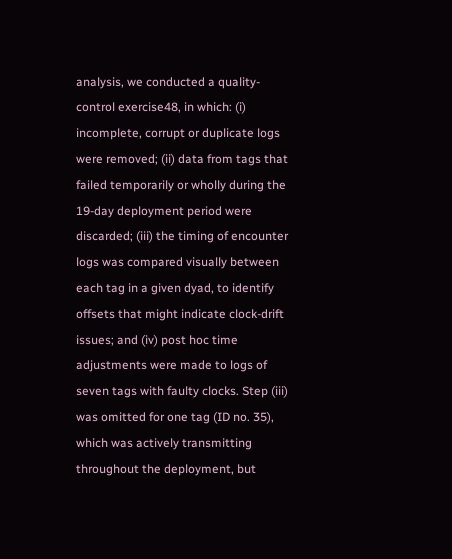analysis, we conducted a quality-control exercise48, in which: (i) incomplete, corrupt or duplicate logs were removed; (ii) data from tags that failed temporarily or wholly during the 19-day deployment period were discarded; (iii) the timing of encounter logs was compared visually between each tag in a given dyad, to identify offsets that might indicate clock-drift issues; and (iv) post hoc time adjustments were made to logs of seven tags with faulty clocks. Step (iii) was omitted for one tag (ID no. 35), which was actively transmitting throughout the deployment, but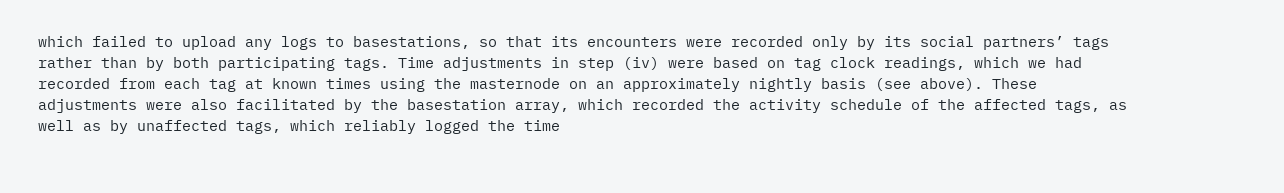which failed to upload any logs to basestations, so that its encounters were recorded only by its social partners’ tags rather than by both participating tags. Time adjustments in step (iv) were based on tag clock readings, which we had recorded from each tag at known times using the masternode on an approximately nightly basis (see above). These adjustments were also facilitated by the basestation array, which recorded the activity schedule of the affected tags, as well as by unaffected tags, which reliably logged the time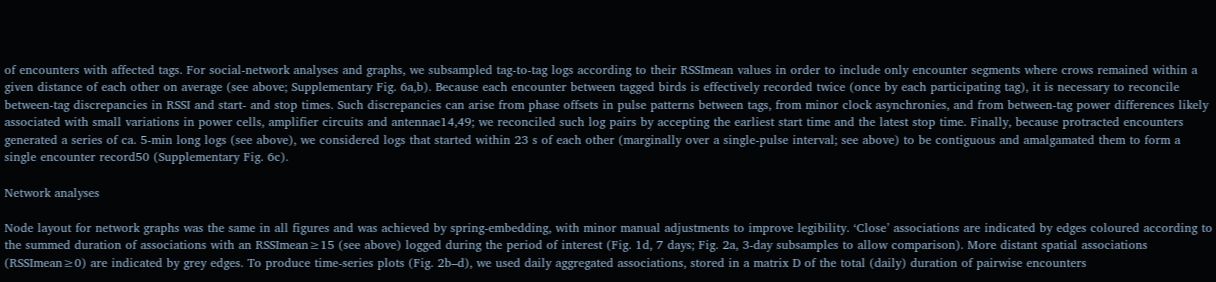of encounters with affected tags. For social-network analyses and graphs, we subsampled tag-to-tag logs according to their RSSImean values in order to include only encounter segments where crows remained within a given distance of each other on average (see above; Supplementary Fig. 6a,b). Because each encounter between tagged birds is effectively recorded twice (once by each participating tag), it is necessary to reconcile between-tag discrepancies in RSSI and start- and stop times. Such discrepancies can arise from phase offsets in pulse patterns between tags, from minor clock asynchronies, and from between-tag power differences likely associated with small variations in power cells, amplifier circuits and antennae14,49; we reconciled such log pairs by accepting the earliest start time and the latest stop time. Finally, because protracted encounters generated a series of ca. 5-min long logs (see above), we considered logs that started within 23 s of each other (marginally over a single-pulse interval; see above) to be contiguous and amalgamated them to form a single encounter record50 (Supplementary Fig. 6c).

Network analyses

Node layout for network graphs was the same in all figures and was achieved by spring-embedding, with minor manual adjustments to improve legibility. ‘Close’ associations are indicated by edges coloured according to the summed duration of associations with an RSSImean≥15 (see above) logged during the period of interest (Fig. 1d, 7 days; Fig. 2a, 3-day subsamples to allow comparison). More distant spatial associations (RSSImean≥0) are indicated by grey edges. To produce time-series plots (Fig. 2b–d), we used daily aggregated associations, stored in a matrix D of the total (daily) duration of pairwise encounters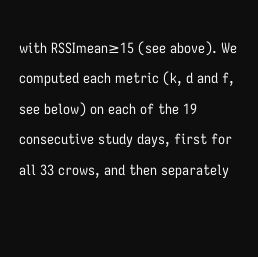with RSSImean≥15 (see above). We computed each metric (k, d and f, see below) on each of the 19 consecutive study days, first for all 33 crows, and then separately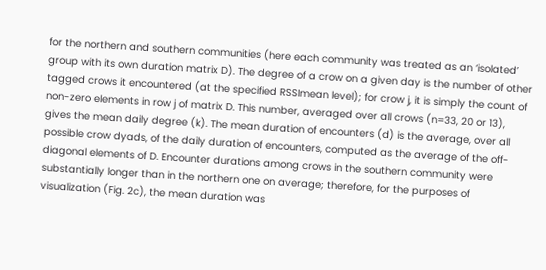for the northern and southern communities (here each community was treated as an ‘isolated’ group with its own duration matrix D). The degree of a crow on a given day is the number of other tagged crows it encountered (at the specified RSSImean level); for crow j, it is simply the count of non-zero elements in row j of matrix D. This number, averaged over all crows (n=33, 20 or 13), gives the mean daily degree (k). The mean duration of encounters (d) is the average, over all possible crow dyads, of the daily duration of encounters, computed as the average of the off-diagonal elements of D. Encounter durations among crows in the southern community were substantially longer than in the northern one on average; therefore, for the purposes of visualization (Fig. 2c), the mean duration was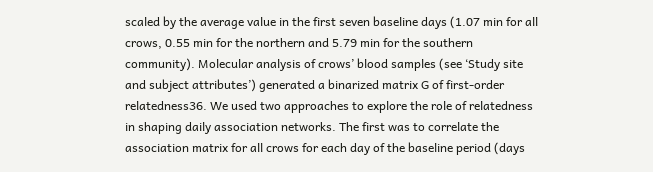scaled by the average value in the first seven baseline days (1.07 min for all crows, 0.55 min for the northern and 5.79 min for the southern community). Molecular analysis of crows’ blood samples (see ‘Study site and subject attributes’) generated a binarized matrix G of first-order relatedness36. We used two approaches to explore the role of relatedness in shaping daily association networks. The first was to correlate the association matrix for all crows for each day of the baseline period (days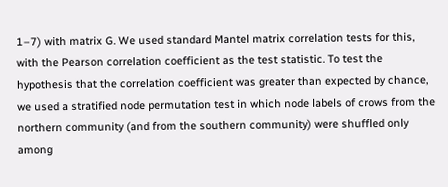1–7) with matrix G. We used standard Mantel matrix correlation tests for this, with the Pearson correlation coefficient as the test statistic. To test the hypothesis that the correlation coefficient was greater than expected by chance, we used a stratified node permutation test in which node labels of crows from the northern community (and from the southern community) were shuffled only among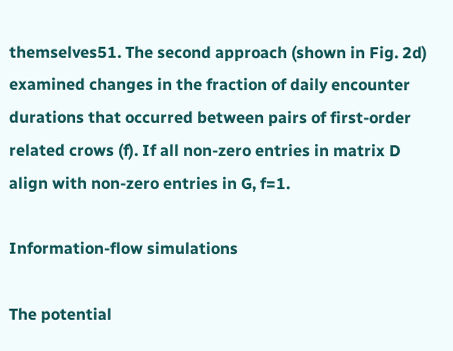themselves51. The second approach (shown in Fig. 2d) examined changes in the fraction of daily encounter durations that occurred between pairs of first-order related crows (f). If all non-zero entries in matrix D align with non-zero entries in G, f=1.

Information-flow simulations

The potential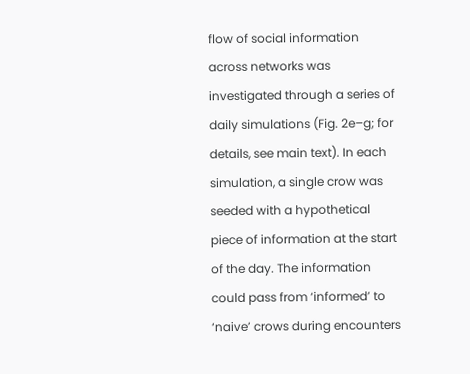flow of social information across networks was investigated through a series of daily simulations (Fig. 2e–g; for details, see main text). In each simulation, a single crow was seeded with a hypothetical piece of information at the start of the day. The information could pass from ‘informed’ to ‘naive’ crows during encounters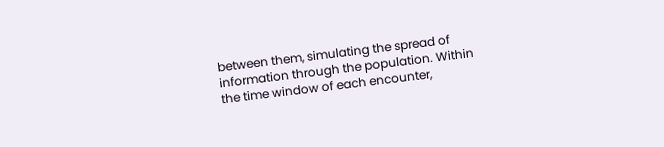between them, simulating the spread of information through the population. Within the time window of each encounter,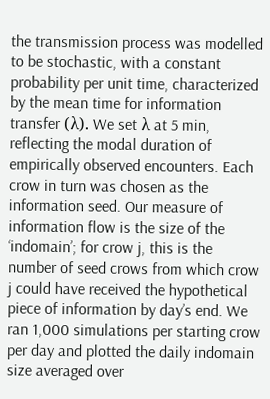the transmission process was modelled to be stochastic, with a constant probability per unit time, characterized by the mean time for information transfer (λ). We set λ at 5 min, reflecting the modal duration of empirically observed encounters. Each crow in turn was chosen as the information seed. Our measure of information flow is the size of the ‘indomain’; for crow j, this is the number of seed crows from which crow j could have received the hypothetical piece of information by day’s end. We ran 1,000 simulations per starting crow per day and plotted the daily indomain size averaged over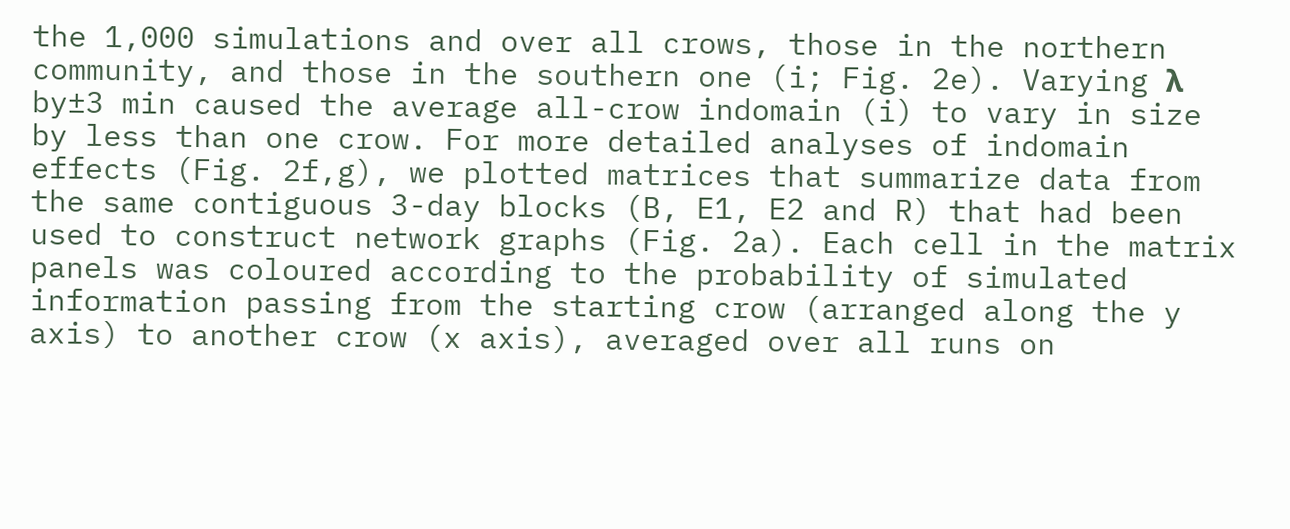the 1,000 simulations and over all crows, those in the northern community, and those in the southern one (i; Fig. 2e). Varying λ by±3 min caused the average all-crow indomain (i) to vary in size by less than one crow. For more detailed analyses of indomain effects (Fig. 2f,g), we plotted matrices that summarize data from the same contiguous 3-day blocks (B, E1, E2 and R) that had been used to construct network graphs (Fig. 2a). Each cell in the matrix panels was coloured according to the probability of simulated information passing from the starting crow (arranged along the y axis) to another crow (x axis), averaged over all runs on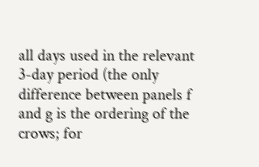all days used in the relevant 3-day period (the only difference between panels f and g is the ordering of the crows; for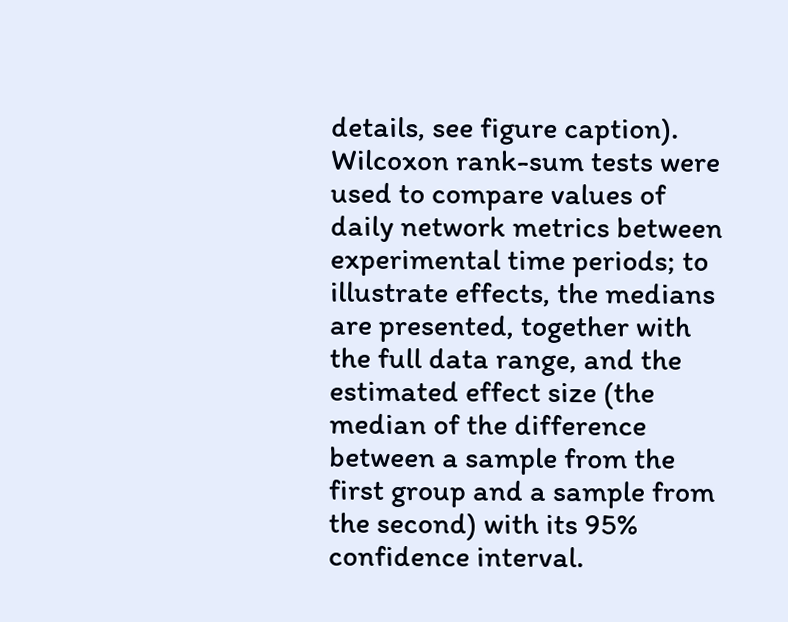details, see figure caption). Wilcoxon rank-sum tests were used to compare values of daily network metrics between experimental time periods; to illustrate effects, the medians are presented, together with the full data range, and the estimated effect size (the median of the difference between a sample from the first group and a sample from the second) with its 95% confidence interval.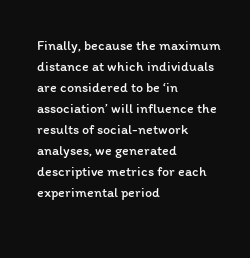Finally, because the maximum distance at which individuals are considered to be ‘in association’ will influence the results of social-network analyses, we generated descriptive metrics for each experimental period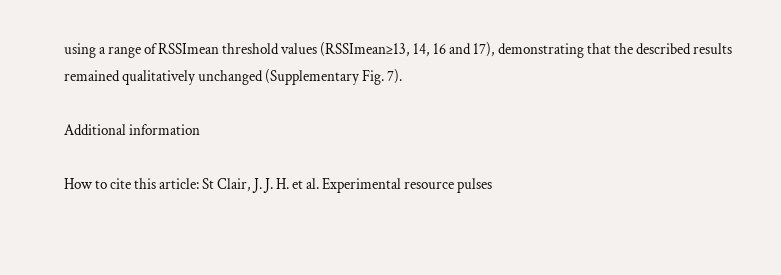using a range of RSSImean threshold values (RSSImean≥13, 14, 16 and 17), demonstrating that the described results remained qualitatively unchanged (Supplementary Fig. 7).

Additional information

How to cite this article: St Clair, J. J. H. et al. Experimental resource pulses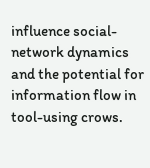influence social-network dynamics and the potential for information flow in tool-using crows.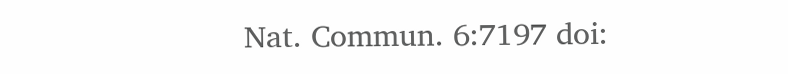Nat. Commun. 6:7197 doi: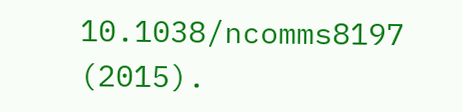10.1038/ncomms8197 (2015).